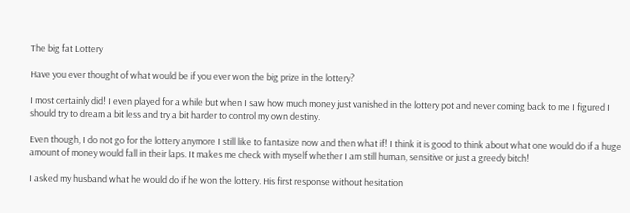The big fat Lottery

Have you ever thought of what would be if you ever won the big prize in the lottery?

I most certainly did! I even played for a while but when I saw how much money just vanished in the lottery pot and never coming back to me I figured I should try to dream a bit less and try a bit harder to control my own destiny.

Even though, I do not go for the lottery anymore I still like to fantasize now and then what if! I think it is good to think about what one would do if a huge amount of money would fall in their laps. It makes me check with myself whether I am still human, sensitive or just a greedy bitch!

I asked my husband what he would do if he won the lottery. His first response without hesitation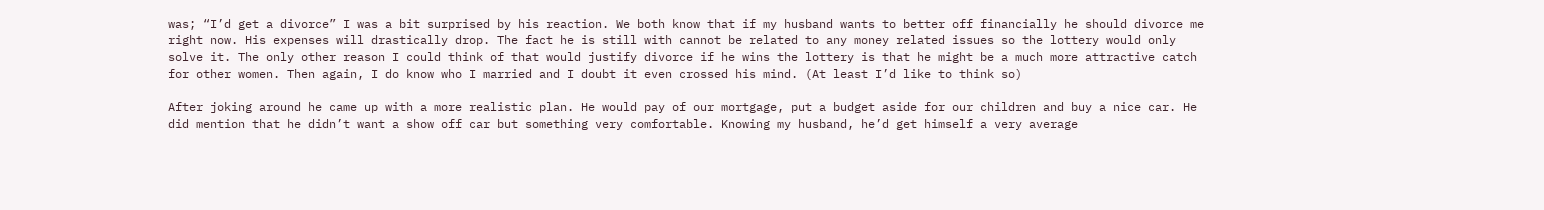was; “I’d get a divorce” I was a bit surprised by his reaction. We both know that if my husband wants to better off financially he should divorce me right now. His expenses will drastically drop. The fact he is still with cannot be related to any money related issues so the lottery would only solve it. The only other reason I could think of that would justify divorce if he wins the lottery is that he might be a much more attractive catch for other women. Then again, I do know who I married and I doubt it even crossed his mind. (At least I’d like to think so)

After joking around he came up with a more realistic plan. He would pay of our mortgage, put a budget aside for our children and buy a nice car. He did mention that he didn’t want a show off car but something very comfortable. Knowing my husband, he’d get himself a very average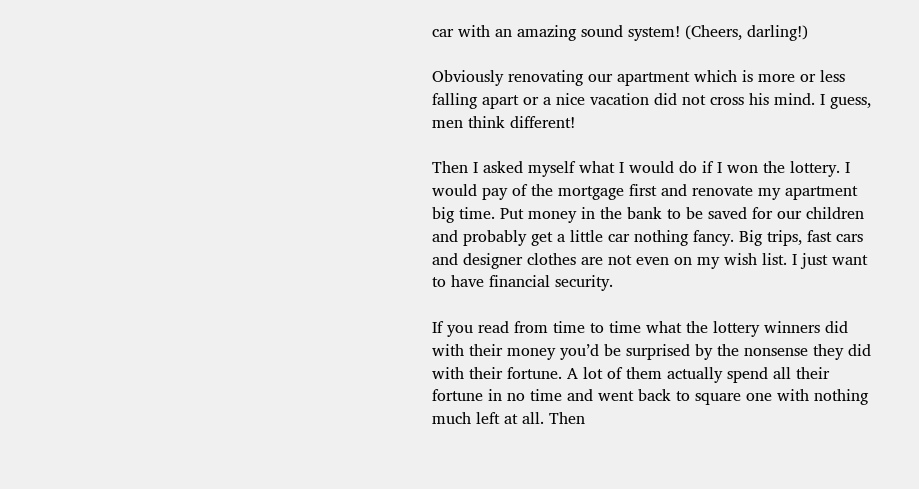car with an amazing sound system! (Cheers, darling!)

Obviously renovating our apartment which is more or less falling apart or a nice vacation did not cross his mind. I guess, men think different!

Then I asked myself what I would do if I won the lottery. I would pay of the mortgage first and renovate my apartment big time. Put money in the bank to be saved for our children and probably get a little car nothing fancy. Big trips, fast cars and designer clothes are not even on my wish list. I just want to have financial security.

If you read from time to time what the lottery winners did with their money you’d be surprised by the nonsense they did with their fortune. A lot of them actually spend all their fortune in no time and went back to square one with nothing much left at all. Then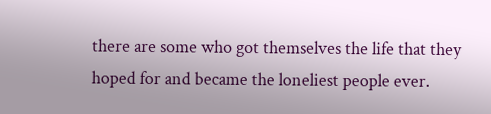there are some who got themselves the life that they hoped for and became the loneliest people ever.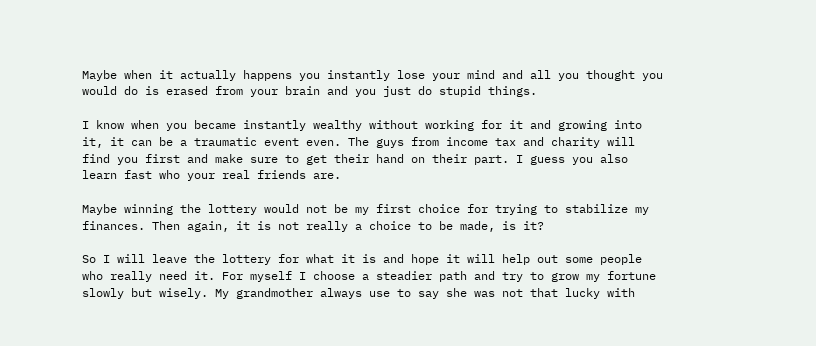Maybe when it actually happens you instantly lose your mind and all you thought you would do is erased from your brain and you just do stupid things.

I know when you became instantly wealthy without working for it and growing into it, it can be a traumatic event even. The guys from income tax and charity will find you first and make sure to get their hand on their part. I guess you also learn fast who your real friends are.

Maybe winning the lottery would not be my first choice for trying to stabilize my finances. Then again, it is not really a choice to be made, is it?

So I will leave the lottery for what it is and hope it will help out some people who really need it. For myself I choose a steadier path and try to grow my fortune slowly but wisely. My grandmother always use to say she was not that lucky with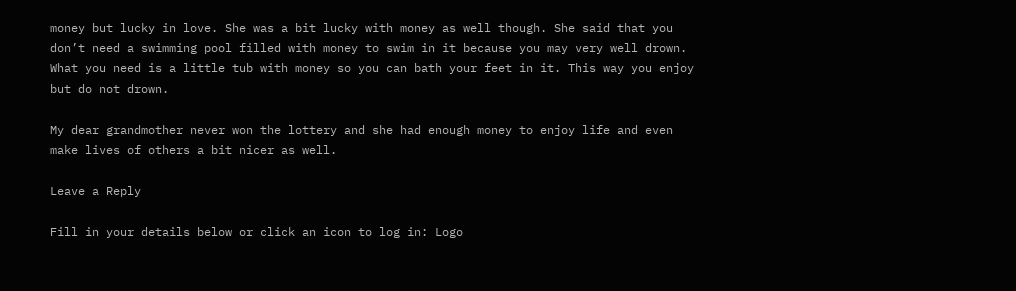money but lucky in love. She was a bit lucky with money as well though. She said that you don’t need a swimming pool filled with money to swim in it because you may very well drown. What you need is a little tub with money so you can bath your feet in it. This way you enjoy but do not drown.

My dear grandmother never won the lottery and she had enough money to enjoy life and even make lives of others a bit nicer as well.

Leave a Reply

Fill in your details below or click an icon to log in: Logo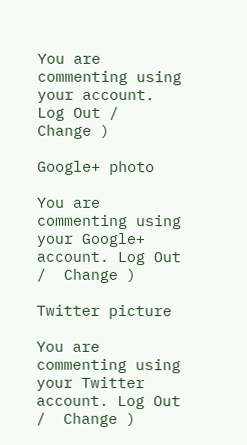You are commenting using your account. Log Out /  Change )

Google+ photo

You are commenting using your Google+ account. Log Out /  Change )

Twitter picture

You are commenting using your Twitter account. Log Out /  Change )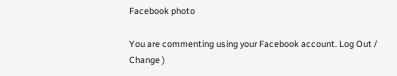Facebook photo

You are commenting using your Facebook account. Log Out /  Change )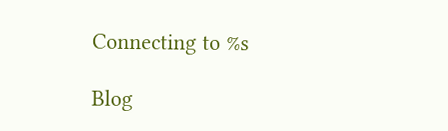Connecting to %s

Blog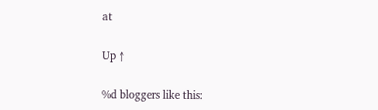at

Up ↑

%d bloggers like this: